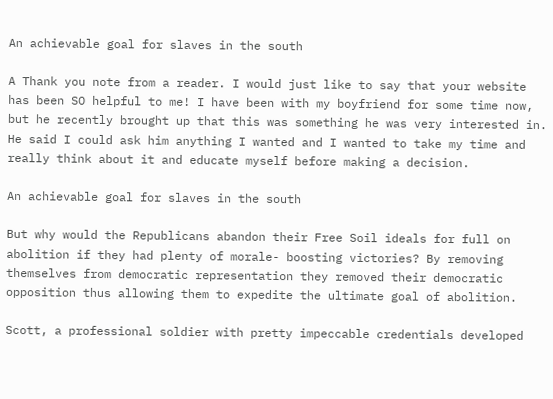An achievable goal for slaves in the south

A Thank you note from a reader. I would just like to say that your website has been SO helpful to me! I have been with my boyfriend for some time now, but he recently brought up that this was something he was very interested in. He said I could ask him anything I wanted and I wanted to take my time and really think about it and educate myself before making a decision.

An achievable goal for slaves in the south

But why would the Republicans abandon their Free Soil ideals for full on abolition if they had plenty of morale- boosting victories? By removing themselves from democratic representation they removed their democratic opposition thus allowing them to expedite the ultimate goal of abolition.

Scott, a professional soldier with pretty impeccable credentials developed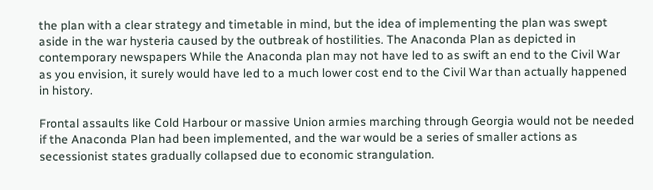the plan with a clear strategy and timetable in mind, but the idea of implementing the plan was swept aside in the war hysteria caused by the outbreak of hostilities. The Anaconda Plan as depicted in contemporary newspapers While the Anaconda plan may not have led to as swift an end to the Civil War as you envision, it surely would have led to a much lower cost end to the Civil War than actually happened in history.

Frontal assaults like Cold Harbour or massive Union armies marching through Georgia would not be needed if the Anaconda Plan had been implemented, and the war would be a series of smaller actions as secessionist states gradually collapsed due to economic strangulation.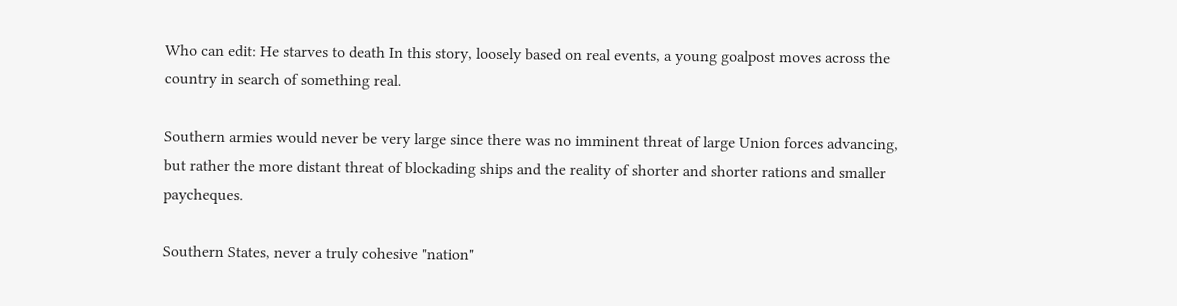Who can edit: He starves to death In this story, loosely based on real events, a young goalpost moves across the country in search of something real.

Southern armies would never be very large since there was no imminent threat of large Union forces advancing, but rather the more distant threat of blockading ships and the reality of shorter and shorter rations and smaller paycheques.

Southern States, never a truly cohesive "nation"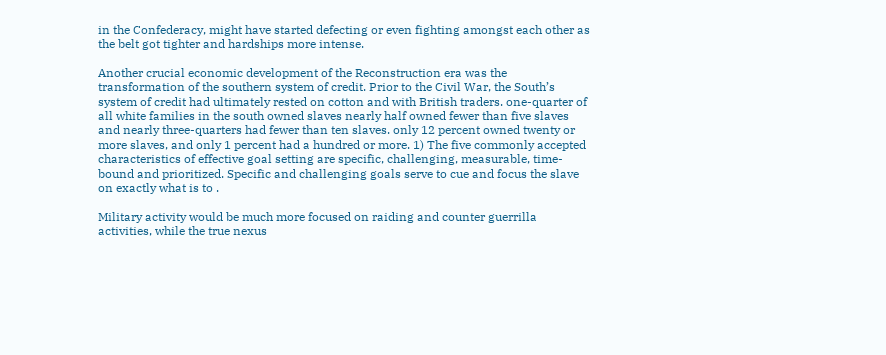in the Confederacy, might have started defecting or even fighting amongst each other as the belt got tighter and hardships more intense.

Another crucial economic development of the Reconstruction era was the transformation of the southern system of credit. Prior to the Civil War, the South’s system of credit had ultimately rested on cotton and with British traders. one-quarter of all white families in the south owned slaves nearly half owned fewer than five slaves and nearly three-quarters had fewer than ten slaves. only 12 percent owned twenty or more slaves, and only 1 percent had a hundred or more. 1) The five commonly accepted characteristics of effective goal setting are specific, challenging, measurable, time-bound and prioritized. Specific and challenging goals serve to cue and focus the slave on exactly what is to .

Military activity would be much more focused on raiding and counter guerrilla activities, while the true nexus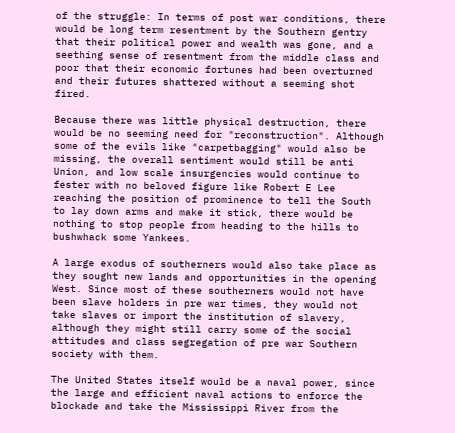of the struggle: In terms of post war conditions, there would be long term resentment by the Southern gentry that their political power and wealth was gone, and a seething sense of resentment from the middle class and poor that their economic fortunes had been overturned and their futures shattered without a seeming shot fired.

Because there was little physical destruction, there would be no seeming need for "reconstruction". Although some of the evils like "carpetbagging" would also be missing, the overall sentiment would still be anti Union, and low scale insurgencies would continue to fester with no beloved figure like Robert E Lee reaching the position of prominence to tell the South to lay down arms and make it stick, there would be nothing to stop people from heading to the hills to bushwhack some Yankees.

A large exodus of southerners would also take place as they sought new lands and opportunities in the opening West. Since most of these southerners would not have been slave holders in pre war times, they would not take slaves or import the institution of slavery, although they might still carry some of the social attitudes and class segregation of pre war Southern society with them.

The United States itself would be a naval power, since the large and efficient naval actions to enforce the blockade and take the Mississippi River from the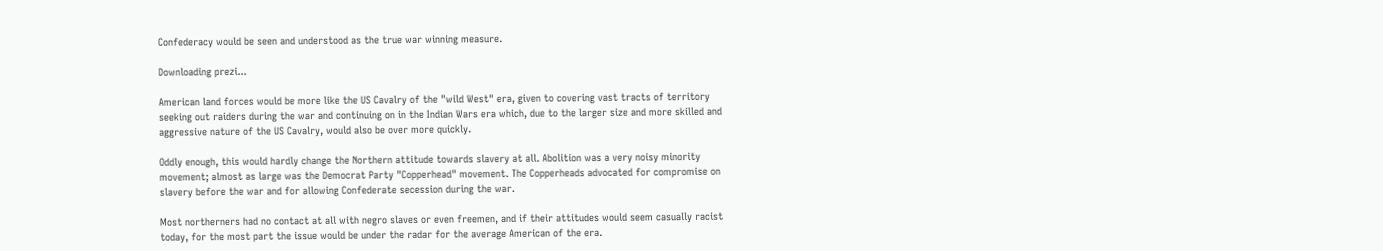Confederacy would be seen and understood as the true war winning measure.

Downloading prezi...

American land forces would be more like the US Cavalry of the "wild West" era, given to covering vast tracts of territory seeking out raiders during the war and continuing on in the Indian Wars era which, due to the larger size and more skilled and aggressive nature of the US Cavalry, would also be over more quickly.

Oddly enough, this would hardly change the Northern attitude towards slavery at all. Abolition was a very noisy minority movement; almost as large was the Democrat Party "Copperhead" movement. The Copperheads advocated for compromise on slavery before the war and for allowing Confederate secession during the war.

Most northerners had no contact at all with negro slaves or even freemen, and if their attitudes would seem casually racist today, for the most part the issue would be under the radar for the average American of the era.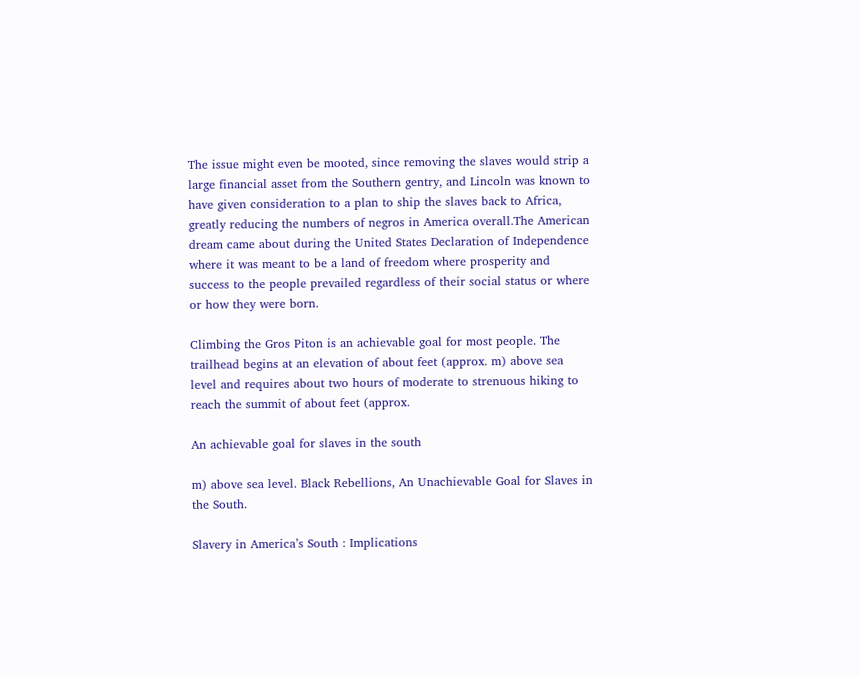The issue might even be mooted, since removing the slaves would strip a large financial asset from the Southern gentry, and Lincoln was known to have given consideration to a plan to ship the slaves back to Africa, greatly reducing the numbers of negros in America overall.The American dream came about during the United States Declaration of Independence where it was meant to be a land of freedom where prosperity and success to the people prevailed regardless of their social status or where or how they were born.

Climbing the Gros Piton is an achievable goal for most people. The trailhead begins at an elevation of about feet (approx. m) above sea level and requires about two hours of moderate to strenuous hiking to reach the summit of about feet (approx.

An achievable goal for slaves in the south

m) above sea level. Black Rebellions, An Unachievable Goal for Slaves in the South.

Slavery in America’s South : Implications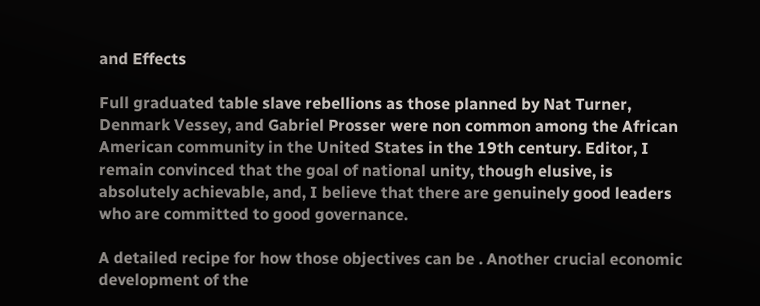and Effects

Full graduated table slave rebellions as those planned by Nat Turner, Denmark Vessey, and Gabriel Prosser were non common among the African American community in the United States in the 19th century. Editor, I remain convinced that the goal of national unity, though elusive, is absolutely achievable, and, I believe that there are genuinely good leaders who are committed to good governance.

A detailed recipe for how those objectives can be . Another crucial economic development of the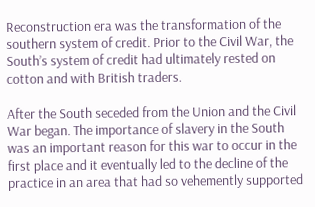Reconstruction era was the transformation of the southern system of credit. Prior to the Civil War, the South’s system of credit had ultimately rested on cotton and with British traders.

After the South seceded from the Union and the Civil War began. The importance of slavery in the South was an important reason for this war to occur in the first place and it eventually led to the decline of the practice in an area that had so vehemently supported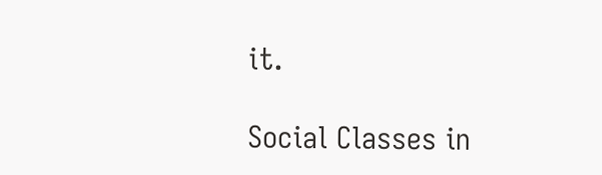it.

Social Classes in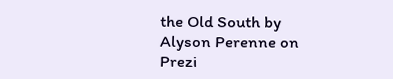the Old South by Alyson Perenne on Prezi